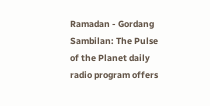Ramadan - Gordang Sambilan: The Pulse of the Planet daily radio program offers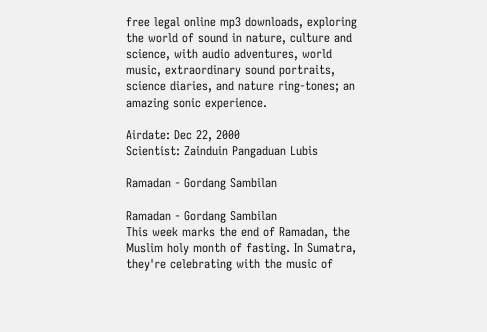free legal online mp3 downloads, exploring the world of sound in nature, culture and science, with audio adventures, world music, extraordinary sound portraits, science diaries, and nature ring-tones; an amazing sonic experience.

Airdate: Dec 22, 2000
Scientist: Zainduin Pangaduan Lubis

Ramadan - Gordang Sambilan

Ramadan - Gordang Sambilan
This week marks the end of Ramadan, the Muslim holy month of fasting. In Sumatra, they're celebrating with the music of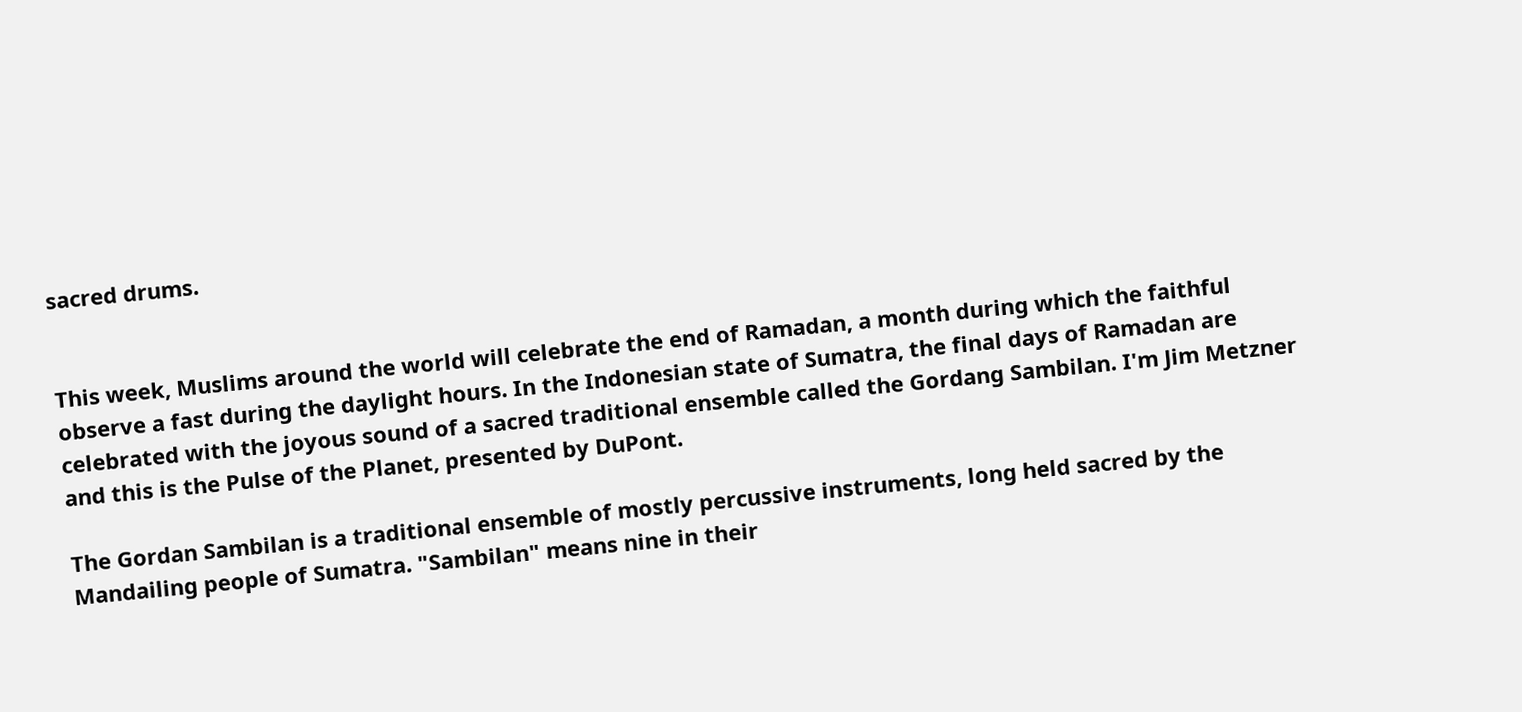sacred drums.


This week, Muslims around the world will celebrate the end of Ramadan, a month during which the faithful observe a fast during the daylight hours. In the Indonesian state of Sumatra, the final days of Ramadan are celebrated with the joyous sound of a sacred traditional ensemble called the Gordang Sambilan. I'm Jim Metzner and this is the Pulse of the Planet, presented by DuPont.

The Gordan Sambilan is a traditional ensemble of mostly percussive instruments, long held sacred by the Mandailing people of Sumatra. "Sambilan" means nine in their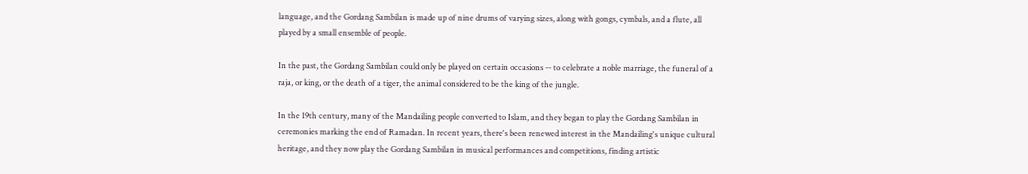language, and the Gordang Sambilan is made up of nine drums of varying sizes, along with gongs, cymbals, and a flute, all played by a small ensemble of people.

In the past, the Gordang Sambilan could only be played on certain occasions -- to celebrate a noble marriage, the funeral of a raja, or king, or the death of a tiger, the animal considered to be the king of the jungle.

In the 19th century, many of the Mandailing people converted to Islam, and they began to play the Gordang Sambilan in ceremonies marking the end of Ramadan. In recent years, there's been renewed interest in the Mandailing's unique cultural heritage, and they now play the Gordang Sambilan in musical performances and competitions, finding artistic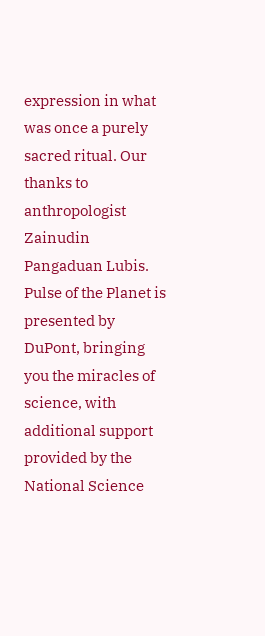expression in what was once a purely sacred ritual. Our thanks to anthropologist Zainudin Pangaduan Lubis. Pulse of the Planet is presented by DuPont, bringing you the miracles of science, with additional support provided by the National Science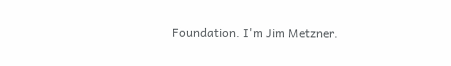Foundation. I'm Jim Metzner.